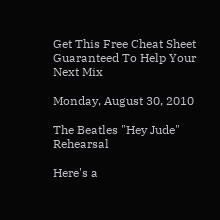Get This Free Cheat Sheet Guaranteed To Help Your Next Mix

Monday, August 30, 2010

The Beatles "Hey Jude" Rehearsal

Here's a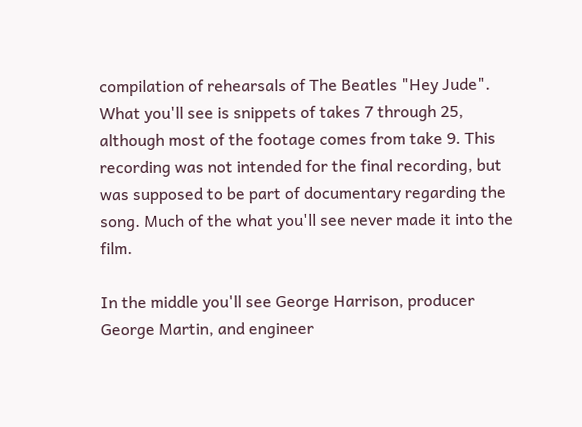compilation of rehearsals of The Beatles "Hey Jude". What you'll see is snippets of takes 7 through 25, although most of the footage comes from take 9. This recording was not intended for the final recording, but was supposed to be part of documentary regarding the song. Much of the what you'll see never made it into the film.

In the middle you'll see George Harrison, producer George Martin, and engineer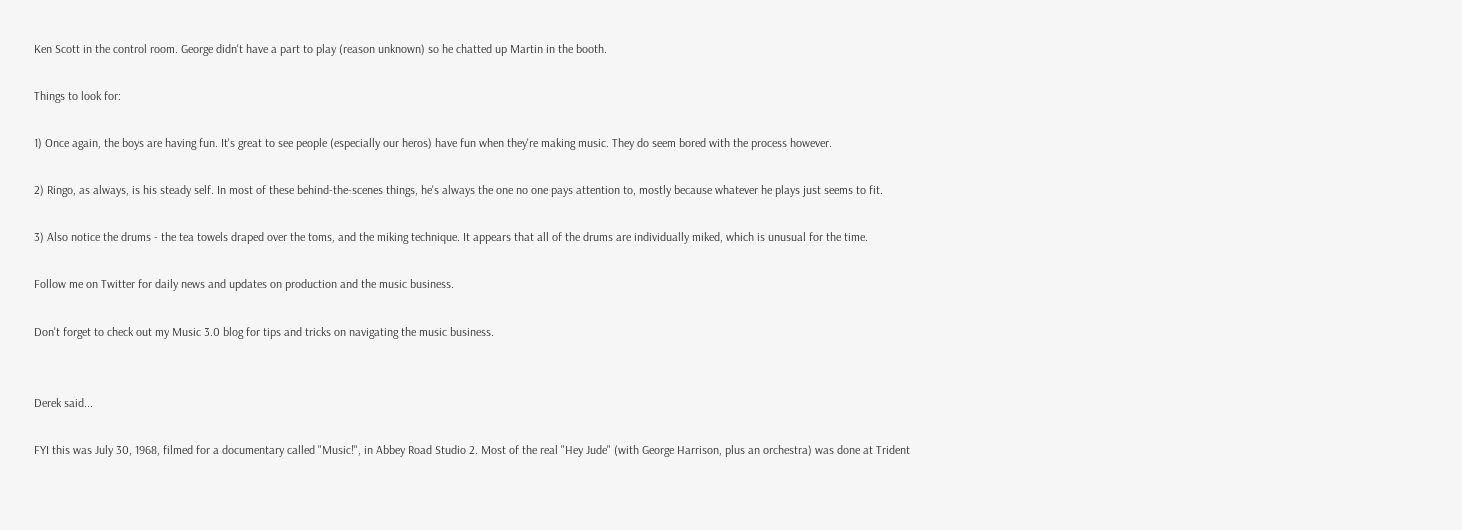Ken Scott in the control room. George didn't have a part to play (reason unknown) so he chatted up Martin in the booth.

Things to look for:

1) Once again, the boys are having fun. It's great to see people (especially our heros) have fun when they're making music. They do seem bored with the process however.

2) Ringo, as always, is his steady self. In most of these behind-the-scenes things, he's always the one no one pays attention to, mostly because whatever he plays just seems to fit.

3) Also notice the drums - the tea towels draped over the toms, and the miking technique. It appears that all of the drums are individually miked, which is unusual for the time.

Follow me on Twitter for daily news and updates on production and the music business.

Don't forget to check out my Music 3.0 blog for tips and tricks on navigating the music business.


Derek said...

FYI this was July 30, 1968, filmed for a documentary called "Music!", in Abbey Road Studio 2. Most of the real "Hey Jude" (with George Harrison, plus an orchestra) was done at Trident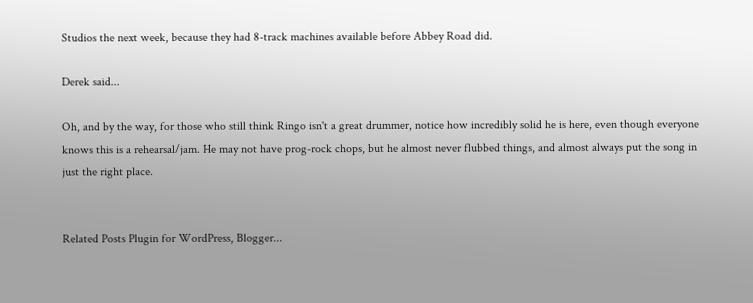Studios the next week, because they had 8-track machines available before Abbey Road did.

Derek said...

Oh, and by the way, for those who still think Ringo isn't a great drummer, notice how incredibly solid he is here, even though everyone knows this is a rehearsal/jam. He may not have prog-rock chops, but he almost never flubbed things, and almost always put the song in just the right place.


Related Posts Plugin for WordPress, Blogger...